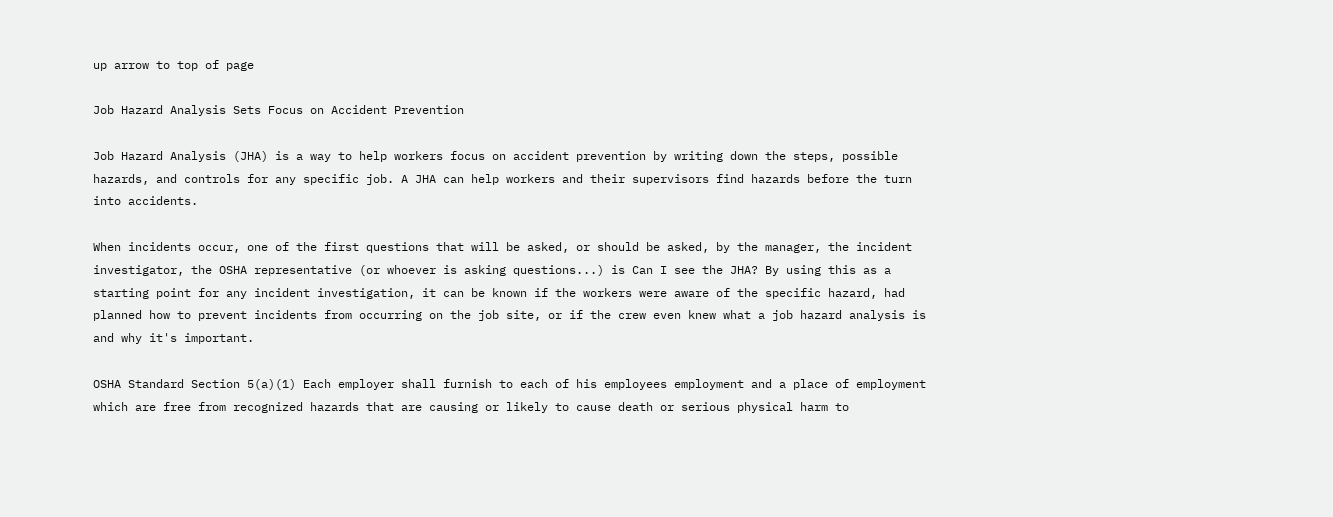up arrow to top of page

Job Hazard Analysis Sets Focus on Accident Prevention

Job Hazard Analysis (JHA) is a way to help workers focus on accident prevention by writing down the steps, possible hazards, and controls for any specific job. A JHA can help workers and their supervisors find hazards before the turn into accidents.

When incidents occur, one of the first questions that will be asked, or should be asked, by the manager, the incident investigator, the OSHA representative (or whoever is asking questions...) is Can I see the JHA? By using this as a starting point for any incident investigation, it can be known if the workers were aware of the specific hazard, had planned how to prevent incidents from occurring on the job site, or if the crew even knew what a job hazard analysis is and why it's important.

OSHA Standard Section 5(a)(1) Each employer shall furnish to each of his employees employment and a place of employment which are free from recognized hazards that are causing or likely to cause death or serious physical harm to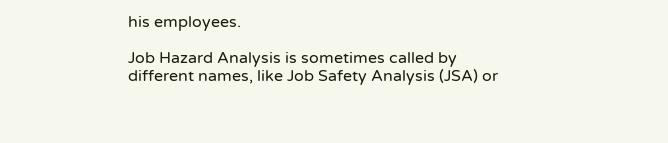his employees.

Job Hazard Analysis is sometimes called by different names, like Job Safety Analysis (JSA) or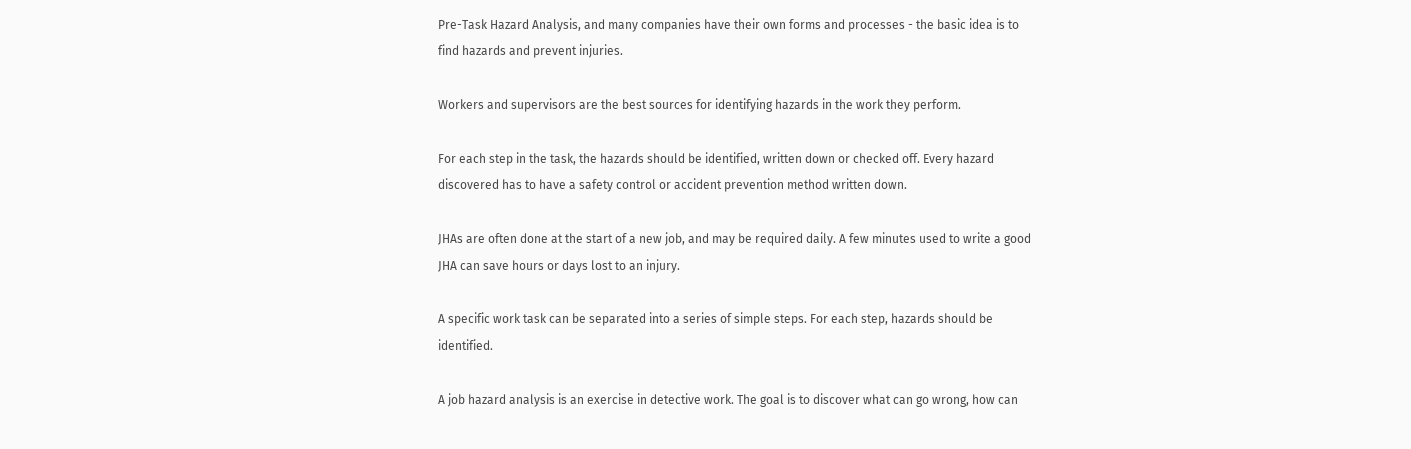Pre-Task Hazard Analysis, and many companies have their own forms and processes - the basic idea is to find hazards and prevent injuries.

Workers and supervisors are the best sources for identifying hazards in the work they perform.

For each step in the task, the hazards should be identified, written down or checked off. Every hazard discovered has to have a safety control or accident prevention method written down.

JHAs are often done at the start of a new job, and may be required daily. A few minutes used to write a good JHA can save hours or days lost to an injury.

A specific work task can be separated into a series of simple steps. For each step, hazards should be identified.

A job hazard analysis is an exercise in detective work. The goal is to discover what can go wrong, how can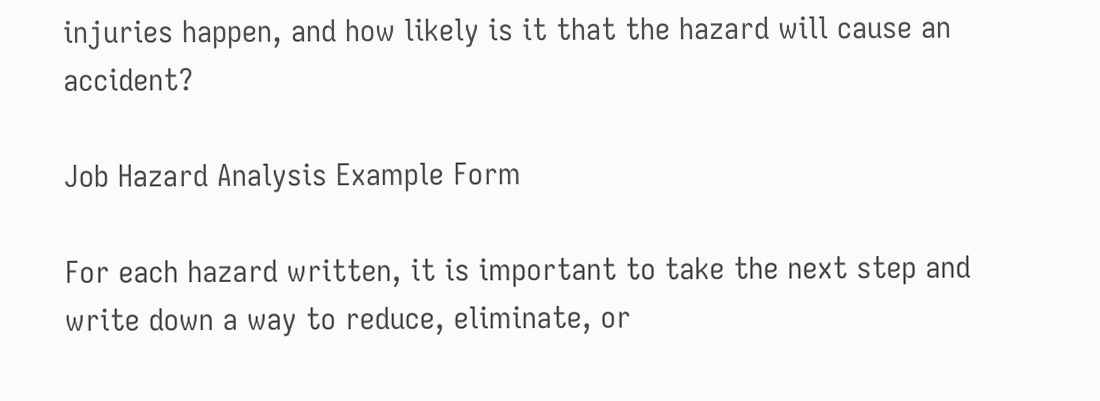injuries happen, and how likely is it that the hazard will cause an accident?

Job Hazard Analysis Example Form

For each hazard written, it is important to take the next step and write down a way to reduce, eliminate, or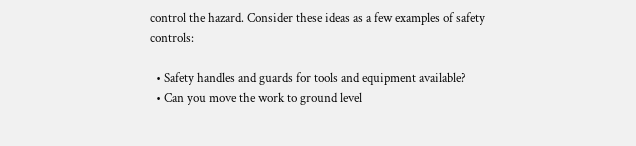control the hazard. Consider these ideas as a few examples of safety controls:

  • Safety handles and guards for tools and equipment available?
  • Can you move the work to ground level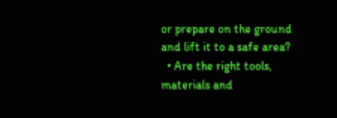or prepare on the ground and lift it to a safe area?
  • Are the right tools, materials and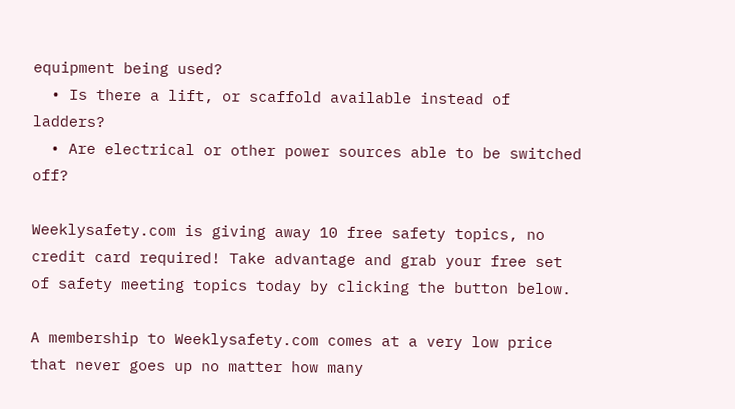equipment being used?
  • Is there a lift, or scaffold available instead of ladders?
  • Are electrical or other power sources able to be switched off?

Weeklysafety.com is giving away 10 free safety topics, no credit card required! Take advantage and grab your free set of safety meeting topics today by clicking the button below.

A membership to Weeklysafety.com comes at a very low price that never goes up no matter how many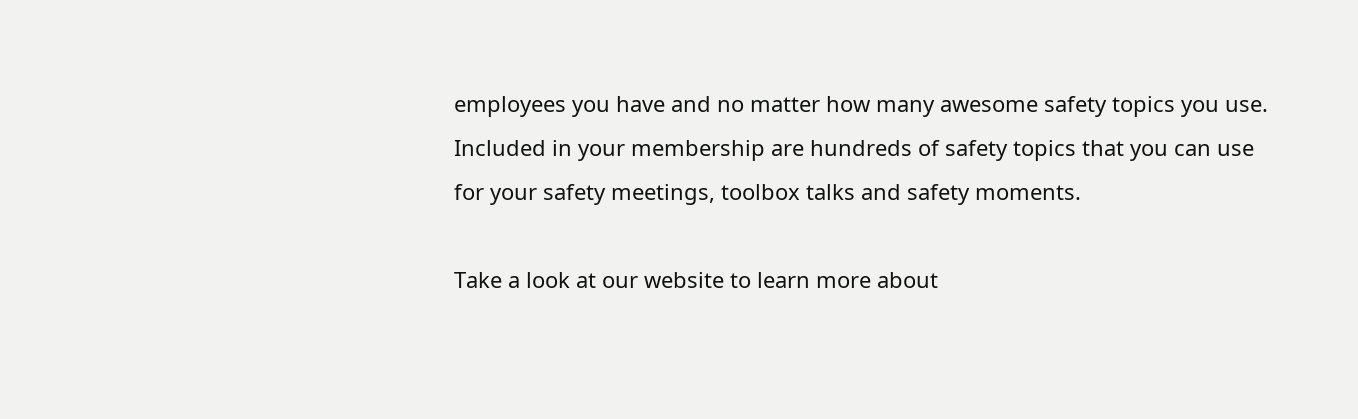employees you have and no matter how many awesome safety topics you use. Included in your membership are hundreds of safety topics that you can use for your safety meetings, toolbox talks and safety moments.

Take a look at our website to learn more about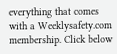everything that comes with a Weeklysafety.com membership. Click below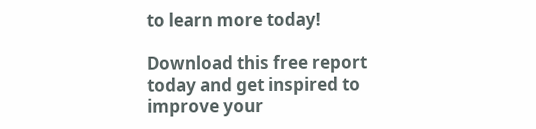to learn more today!

Download this free report today and get inspired to improve your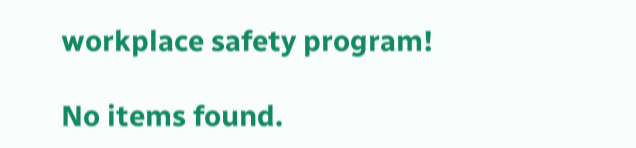workplace safety program!

No items found.